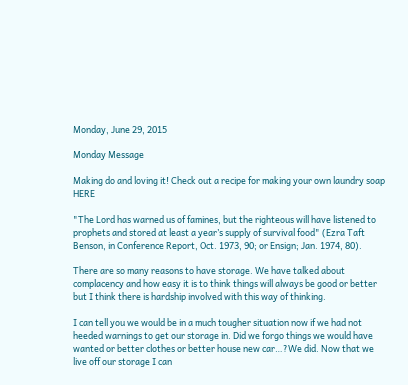Monday, June 29, 2015

Monday Message

Making do and loving it! Check out a recipe for making your own laundry soap HERE

"The Lord has warned us of famines, but the righteous will have listened to prophets and stored at least a year’s supply of survival food" (Ezra Taft Benson, in Conference Report, Oct. 1973, 90; or Ensign; Jan. 1974, 80).

There are so many reasons to have storage. We have talked about complacency and how easy it is to think things will always be good or better but I think there is hardship involved with this way of thinking.

I can tell you we would be in a much tougher situation now if we had not heeded warnings to get our storage in. Did we forgo things we would have wanted or better clothes or better house new car…?We did. Now that we live off our storage I can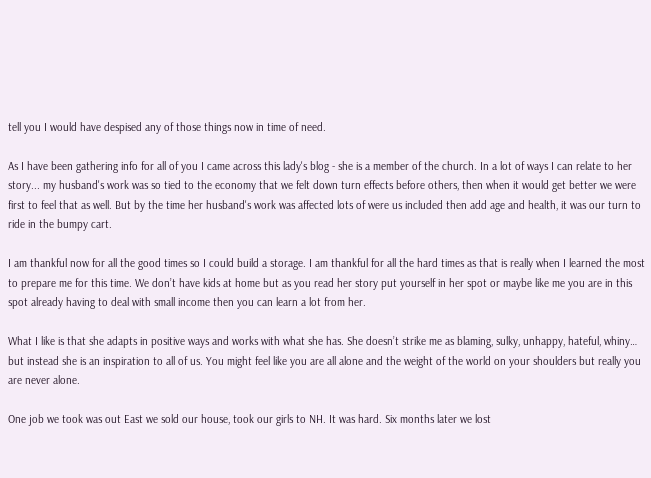tell you I would have despised any of those things now in time of need.

As I have been gathering info for all of you I came across this lady's blog - she is a member of the church. In a lot of ways I can relate to her story... my husband's work was so tied to the economy that we felt down turn effects before others, then when it would get better we were first to feel that as well. But by the time her husband's work was affected lots of were us included then add age and health, it was our turn to ride in the bumpy cart.

I am thankful now for all the good times so I could build a storage. I am thankful for all the hard times as that is really when I learned the most to prepare me for this time. We don’t have kids at home but as you read her story put yourself in her spot or maybe like me you are in this spot already having to deal with small income then you can learn a lot from her.

What I like is that she adapts in positive ways and works with what she has. She doesn’t strike me as blaming, sulky, unhappy, hateful, whiny… but instead she is an inspiration to all of us. You might feel like you are all alone and the weight of the world on your shoulders but really you are never alone.

One job we took was out East we sold our house, took our girls to NH. It was hard. Six months later we lost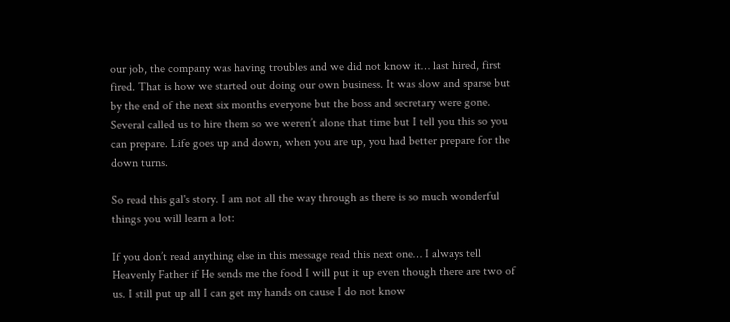our job, the company was having troubles and we did not know it… last hired, first fired. That is how we started out doing our own business. It was slow and sparse but by the end of the next six months everyone but the boss and secretary were gone. Several called us to hire them so we weren’t alone that time but I tell you this so you can prepare. Life goes up and down, when you are up, you had better prepare for the down turns.

So read this gal's story. I am not all the way through as there is so much wonderful things you will learn a lot:

If you don’t read anything else in this message read this next one… I always tell Heavenly Father if He sends me the food I will put it up even though there are two of us. I still put up all I can get my hands on cause I do not know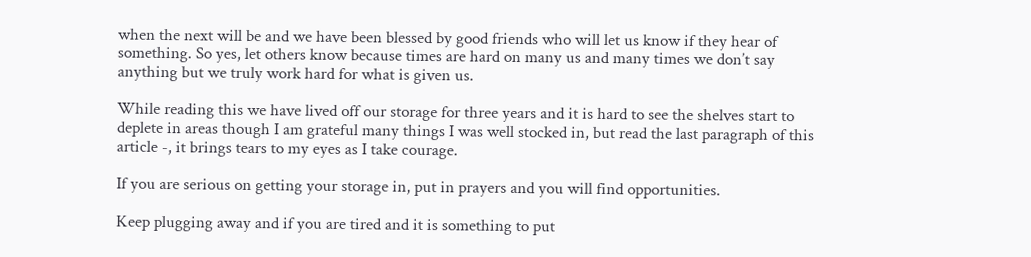when the next will be and we have been blessed by good friends who will let us know if they hear of something. So yes, let others know because times are hard on many us and many times we don’t say anything but we truly work hard for what is given us.

While reading this we have lived off our storage for three years and it is hard to see the shelves start to deplete in areas though I am grateful many things I was well stocked in, but read the last paragraph of this article -, it brings tears to my eyes as I take courage.

If you are serious on getting your storage in, put in prayers and you will find opportunities.

Keep plugging away and if you are tired and it is something to put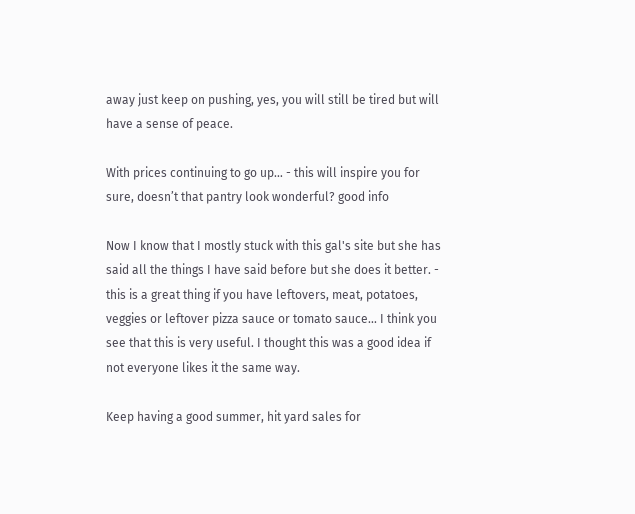away just keep on pushing, yes, you will still be tired but will have a sense of peace.

With prices continuing to go up… - this will inspire you for sure, doesn’t that pantry look wonderful? good info

Now I know that I mostly stuck with this gal's site but she has said all the things I have said before but she does it better. - this is a great thing if you have leftovers, meat, potatoes, veggies or leftover pizza sauce or tomato sauce... I think you see that this is very useful. I thought this was a good idea if not everyone likes it the same way.

Keep having a good summer, hit yard sales for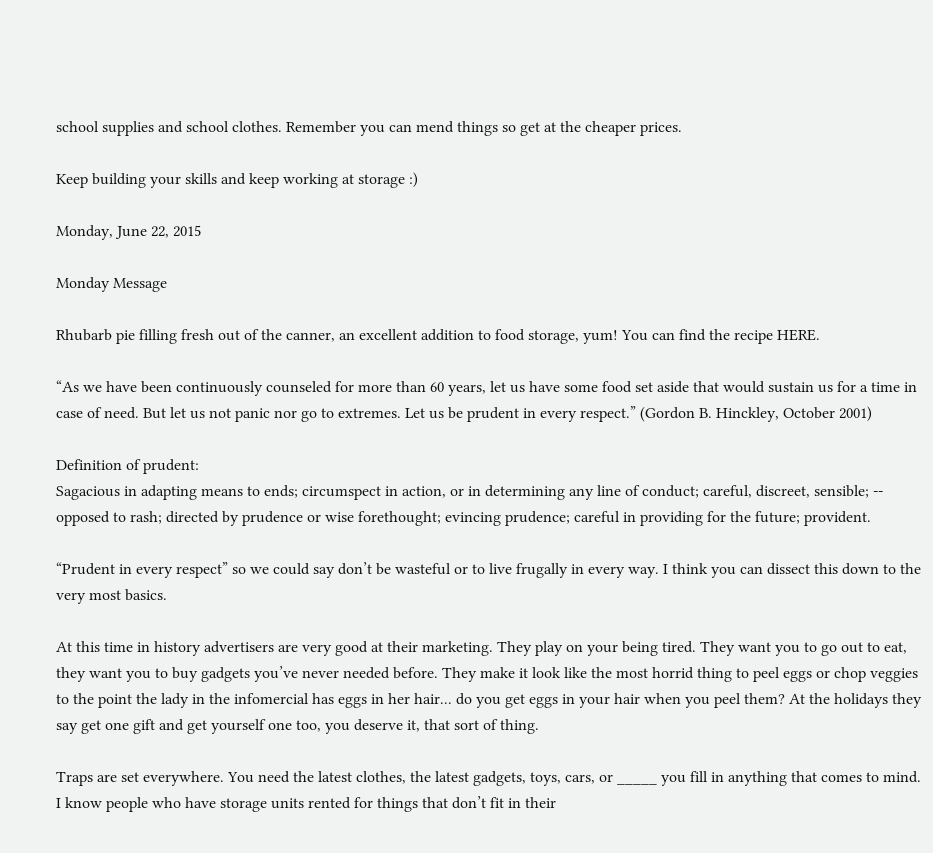school supplies and school clothes. Remember you can mend things so get at the cheaper prices.

Keep building your skills and keep working at storage :)

Monday, June 22, 2015

Monday Message

Rhubarb pie filling fresh out of the canner, an excellent addition to food storage, yum! You can find the recipe HERE.

“As we have been continuously counseled for more than 60 years, let us have some food set aside that would sustain us for a time in case of need. But let us not panic nor go to extremes. Let us be prudent in every respect.” (Gordon B. Hinckley, October 2001)

Definition of prudent:
Sagacious in adapting means to ends; circumspect in action, or in determining any line of conduct; careful, discreet, sensible; -- opposed to rash; directed by prudence or wise forethought; evincing prudence; careful in providing for the future; provident.

“Prudent in every respect” so we could say don’t be wasteful or to live frugally in every way. I think you can dissect this down to the very most basics.

At this time in history advertisers are very good at their marketing. They play on your being tired. They want you to go out to eat, they want you to buy gadgets you’ve never needed before. They make it look like the most horrid thing to peel eggs or chop veggies to the point the lady in the infomercial has eggs in her hair... do you get eggs in your hair when you peel them? At the holidays they say get one gift and get yourself one too, you deserve it, that sort of thing.

Traps are set everywhere. You need the latest clothes, the latest gadgets, toys, cars, or _____ you fill in anything that comes to mind. I know people who have storage units rented for things that don’t fit in their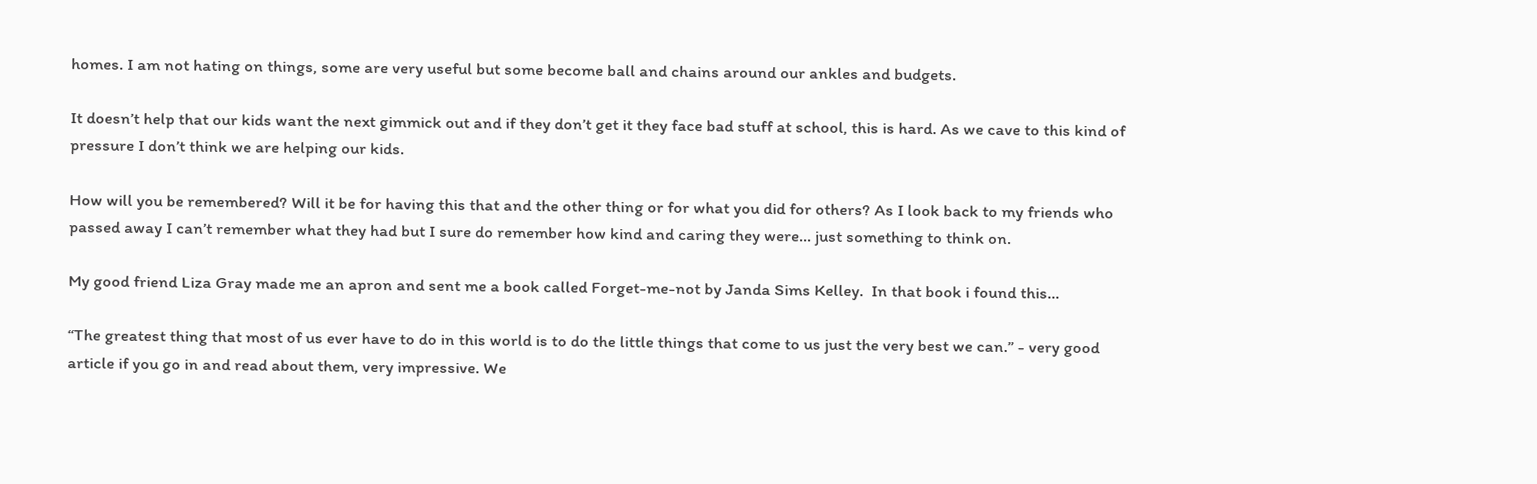homes. I am not hating on things, some are very useful but some become ball and chains around our ankles and budgets.

It doesn’t help that our kids want the next gimmick out and if they don’t get it they face bad stuff at school, this is hard. As we cave to this kind of pressure I don’t think we are helping our kids.

How will you be remembered? Will it be for having this that and the other thing or for what you did for others? As I look back to my friends who passed away I can’t remember what they had but I sure do remember how kind and caring they were… just something to think on.

My good friend Liza Gray made me an apron and sent me a book called Forget-me-not by Janda Sims Kelley.  In that book i found this…

“The greatest thing that most of us ever have to do in this world is to do the little things that come to us just the very best we can.” - very good article if you go in and read about them, very impressive. We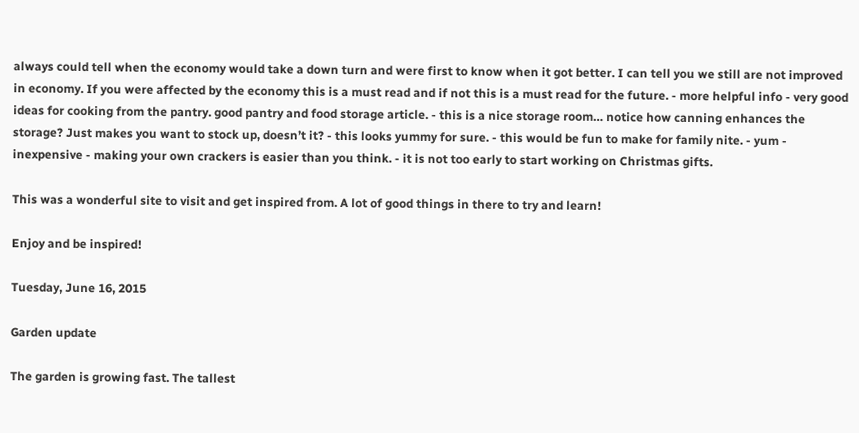always could tell when the economy would take a down turn and were first to know when it got better. I can tell you we still are not improved in economy. If you were affected by the economy this is a must read and if not this is a must read for the future. - more helpful info - very good ideas for cooking from the pantry. good pantry and food storage article. - this is a nice storage room… notice how canning enhances the storage? Just makes you want to stock up, doesn’t it? - this looks yummy for sure. - this would be fun to make for family nite. - yum - inexpensive - making your own crackers is easier than you think. - it is not too early to start working on Christmas gifts.

This was a wonderful site to visit and get inspired from. A lot of good things in there to try and learn!

Enjoy and be inspired!

Tuesday, June 16, 2015

Garden update

The garden is growing fast. The tallest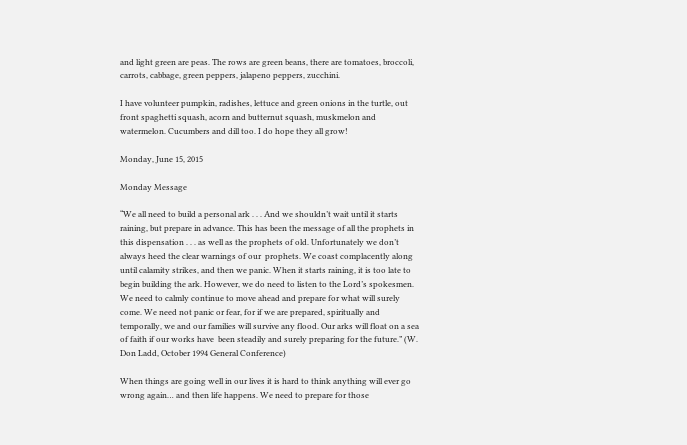and light green are peas. The rows are green beans, there are tomatoes, broccoli, carrots, cabbage, green peppers, jalapeno peppers, zucchini.

I have volunteer pumpkin, radishes, lettuce and green onions in the turtle, out front spaghetti squash, acorn and butternut squash, muskmelon and watermelon. Cucumbers and dill too. I do hope they all grow!

Monday, June 15, 2015

Monday Message

“We all need to build a personal ark . . . And we shouldn’t wait until it starts raining, but prepare in advance. This has been the message of all the prophets in this dispensation . . . as well as the prophets of old. Unfortunately we don’t always heed the clear warnings of our  prophets. We coast complacently along until calamity strikes, and then we panic. When it starts raining, it is too late to begin building the ark. However, we do need to listen to the Lord’s spokesmen. We need to calmly continue to move ahead and prepare for what will surely come. We need not panic or fear, for if we are prepared, spiritually and temporally, we and our families will survive any flood. Our arks will float on a sea of faith if our works have  been steadily and surely preparing for the future.” (W. Don Ladd, October 1994 General Conference)

When things are going well in our lives it is hard to think anything will ever go wrong again… and then life happens. We need to prepare for those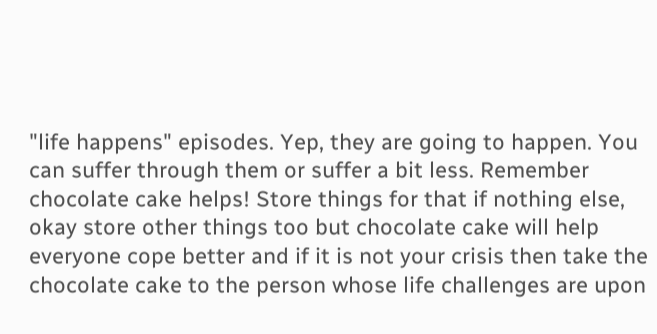"life happens" episodes. Yep, they are going to happen. You can suffer through them or suffer a bit less. Remember chocolate cake helps! Store things for that if nothing else, okay store other things too but chocolate cake will help everyone cope better and if it is not your crisis then take the chocolate cake to the person whose life challenges are upon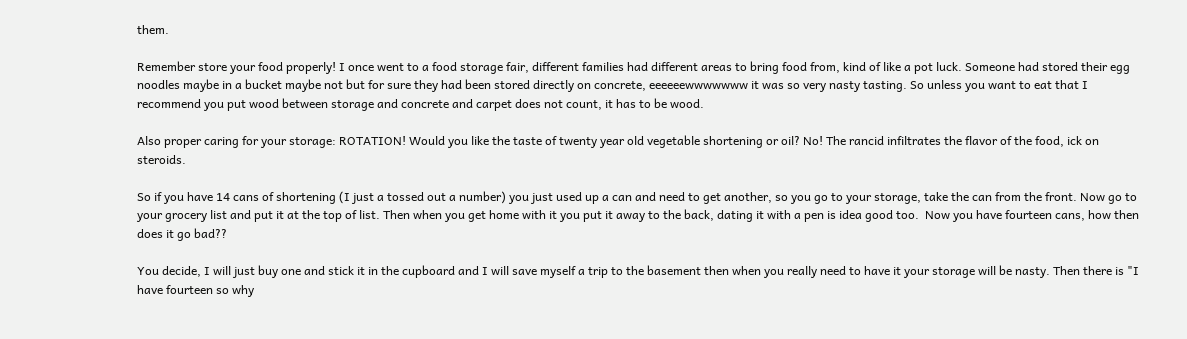them.

Remember store your food properly! I once went to a food storage fair, different families had different areas to bring food from, kind of like a pot luck. Someone had stored their egg noodles maybe in a bucket maybe not but for sure they had been stored directly on concrete, eeeeeewwwwwww it was so very nasty tasting. So unless you want to eat that I recommend you put wood between storage and concrete and carpet does not count, it has to be wood.

Also proper caring for your storage: ROTATION! Would you like the taste of twenty year old vegetable shortening or oil? No! The rancid infiltrates the flavor of the food, ick on steroids.

So if you have 14 cans of shortening (I just a tossed out a number) you just used up a can and need to get another, so you go to your storage, take the can from the front. Now go to your grocery list and put it at the top of list. Then when you get home with it you put it away to the back, dating it with a pen is idea good too.  Now you have fourteen cans, how then does it go bad??

You decide, I will just buy one and stick it in the cupboard and I will save myself a trip to the basement then when you really need to have it your storage will be nasty. Then there is "I have fourteen so why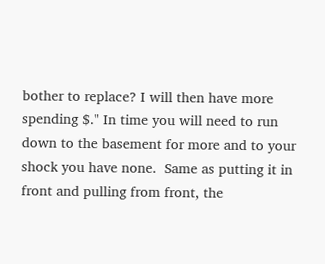bother to replace? I will then have more spending $." In time you will need to run down to the basement for more and to your shock you have none.  Same as putting it in front and pulling from front, the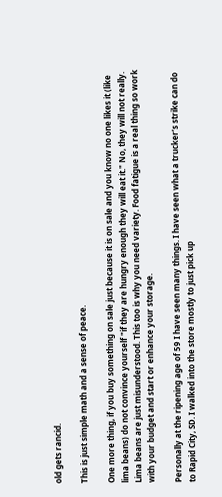old gets rancid.

This is just simple math and a sense of peace.

One more thing, if you buy something on sale just because it is on sale and you know no one likes it (like lima beans) do not convince yourself "if they are hungry enough they will eat it." No, they will not really. Lima beans are just misunderstood. This too is why you need variety. Food fatigue is a real thing so work with your budget and start or enhance your storage.

Personally at the ripening age of 59 I have seen many things. I have seen what a trucker’s strike can do to Rapid City, SD. I walked into the store mostly to just pick up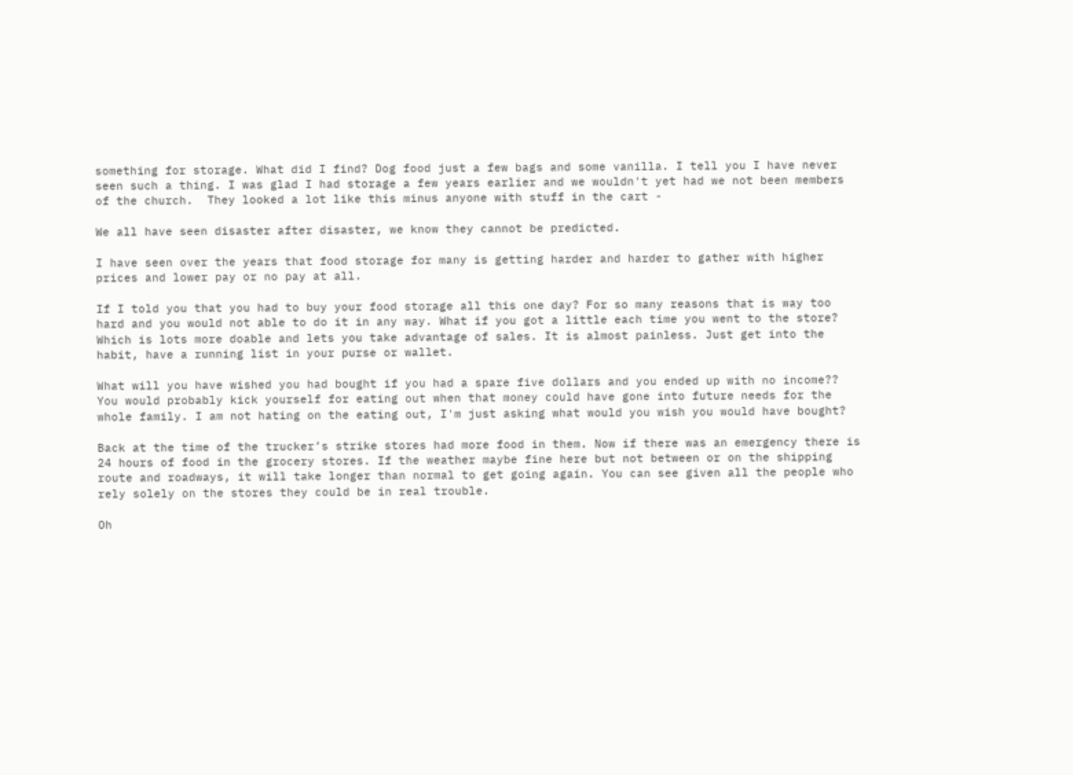something for storage. What did I find? Dog food just a few bags and some vanilla. I tell you I have never seen such a thing. I was glad I had storage a few years earlier and we wouldn't yet had we not been members of the church.  They looked a lot like this minus anyone with stuff in the cart -

We all have seen disaster after disaster, we know they cannot be predicted.

I have seen over the years that food storage for many is getting harder and harder to gather with higher prices and lower pay or no pay at all.

If I told you that you had to buy your food storage all this one day? For so many reasons that is way too hard and you would not able to do it in any way. What if you got a little each time you went to the store? Which is lots more doable and lets you take advantage of sales. It is almost painless. Just get into the habit, have a running list in your purse or wallet.

What will you have wished you had bought if you had a spare five dollars and you ended up with no income?? You would probably kick yourself for eating out when that money could have gone into future needs for the whole family. I am not hating on the eating out, I'm just asking what would you wish you would have bought?

Back at the time of the trucker’s strike stores had more food in them. Now if there was an emergency there is 24 hours of food in the grocery stores. If the weather maybe fine here but not between or on the shipping route and roadways, it will take longer than normal to get going again. You can see given all the people who rely solely on the stores they could be in real trouble.

Oh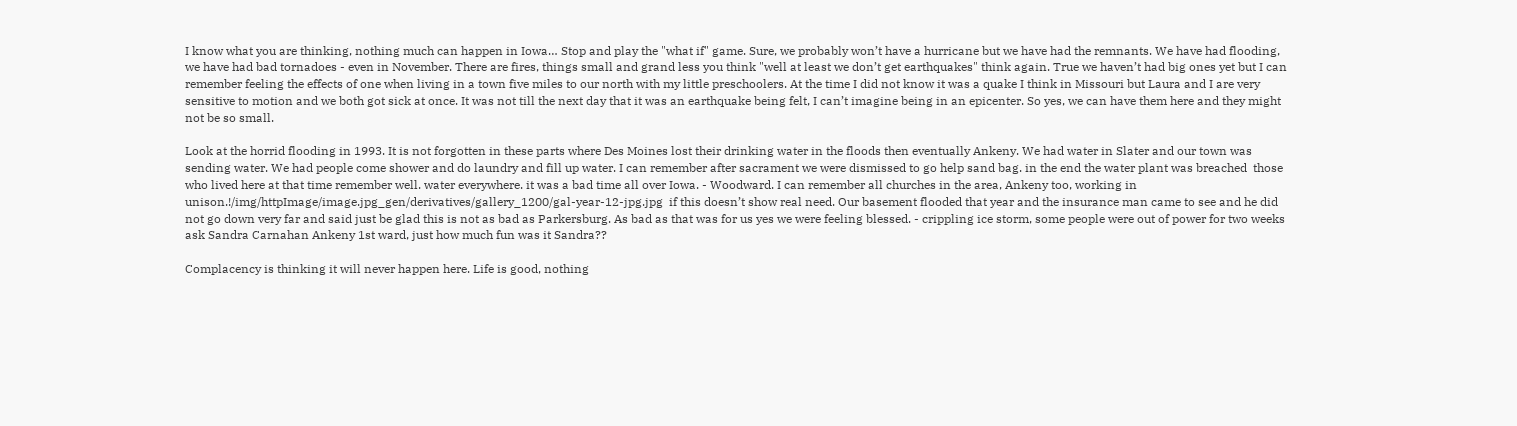I know what you are thinking, nothing much can happen in Iowa… Stop and play the "what if" game. Sure, we probably won’t have a hurricane but we have had the remnants. We have had flooding, we have had bad tornadoes - even in November. There are fires, things small and grand less you think "well at least we don’t get earthquakes" think again. True we haven’t had big ones yet but I can remember feeling the effects of one when living in a town five miles to our north with my little preschoolers. At the time I did not know it was a quake I think in Missouri but Laura and I are very sensitive to motion and we both got sick at once. It was not till the next day that it was an earthquake being felt, I can’t imagine being in an epicenter. So yes, we can have them here and they might not be so small.

Look at the horrid flooding in 1993. It is not forgotten in these parts where Des Moines lost their drinking water in the floods then eventually Ankeny. We had water in Slater and our town was sending water. We had people come shower and do laundry and fill up water. I can remember after sacrament we were dismissed to go help sand bag. in the end the water plant was breached  those who lived here at that time remember well. water everywhere. it was a bad time all over Iowa. - Woodward. I can remember all churches in the area, Ankeny too, working in unison.!/img/httpImage/image.jpg_gen/derivatives/gallery_1200/gal-year-12-jpg.jpg  if this doesn’t show real need. Our basement flooded that year and the insurance man came to see and he did not go down very far and said just be glad this is not as bad as Parkersburg. As bad as that was for us yes we were feeling blessed. - crippling ice storm, some people were out of power for two weeks ask Sandra Carnahan Ankeny 1st ward, just how much fun was it Sandra??

Complacency is thinking it will never happen here. Life is good, nothing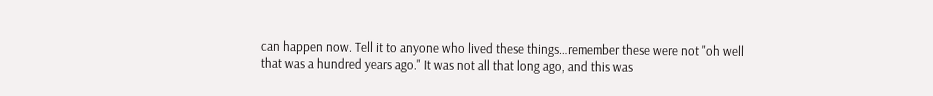can happen now. Tell it to anyone who lived these things…remember these were not "oh well that was a hundred years ago." It was not all that long ago, and this was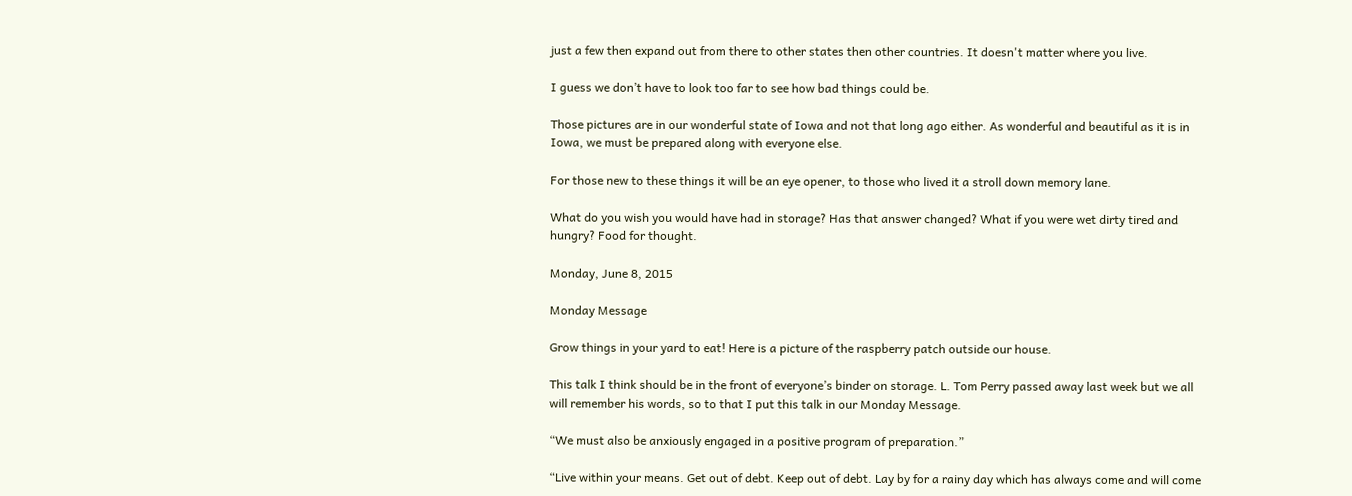just a few then expand out from there to other states then other countries. It doesn't matter where you live.

I guess we don’t have to look too far to see how bad things could be.

Those pictures are in our wonderful state of Iowa and not that long ago either. As wonderful and beautiful as it is in Iowa, we must be prepared along with everyone else.

For those new to these things it will be an eye opener, to those who lived it a stroll down memory lane.

What do you wish you would have had in storage? Has that answer changed? What if you were wet dirty tired and hungry? Food for thought.

Monday, June 8, 2015

Monday Message

Grow things in your yard to eat! Here is a picture of the raspberry patch outside our house.

This talk I think should be in the front of everyone’s binder on storage. L. Tom Perry passed away last week but we all will remember his words, so to that I put this talk in our Monday Message.

“We must also be anxiously engaged in a positive program of preparation.”

“Live within your means. Get out of debt. Keep out of debt. Lay by for a rainy day which has always come and will come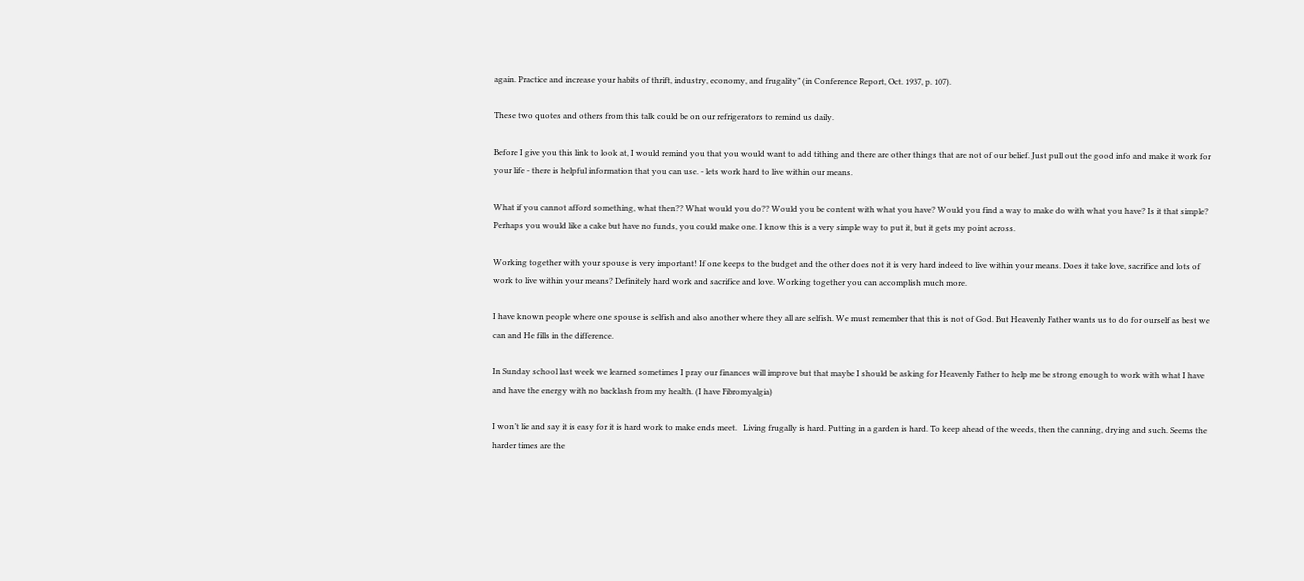again. Practice and increase your habits of thrift, industry, economy, and frugality” (in Conference Report, Oct. 1937, p. 107).

These two quotes and others from this talk could be on our refrigerators to remind us daily.

Before I give you this link to look at, I would remind you that you would want to add tithing and there are other things that are not of our belief. Just pull out the good info and make it work for your life - there is helpful information that you can use. - lets work hard to live within our means.

What if you cannot afford something, what then?? What would you do?? Would you be content with what you have? Would you find a way to make do with what you have? Is it that simple? Perhaps you would like a cake but have no funds, you could make one. I know this is a very simple way to put it, but it gets my point across.

Working together with your spouse is very important! If one keeps to the budget and the other does not it is very hard indeed to live within your means. Does it take love, sacrifice and lots of work to live within your means? Definitely hard work and sacrifice and love. Working together you can accomplish much more.

I have known people where one spouse is selfish and also another where they all are selfish. We must remember that this is not of God. But Heavenly Father wants us to do for ourself as best we can and He fills in the difference.

In Sunday school last week we learned sometimes I pray our finances will improve but that maybe I should be asking for Heavenly Father to help me be strong enough to work with what I have and have the energy with no backlash from my health. (I have Fibromyalgia)

I won’t lie and say it is easy for it is hard work to make ends meet.   Living frugally is hard. Putting in a garden is hard. To keep ahead of the weeds, then the canning, drying and such. Seems the harder times are the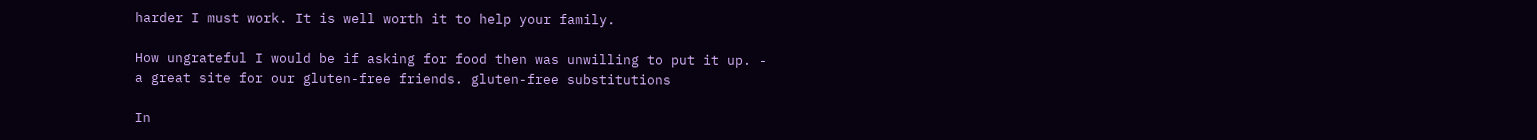harder I must work. It is well worth it to help your family.

How ungrateful I would be if asking for food then was unwilling to put it up. - a great site for our gluten-free friends. gluten-free substitutions

In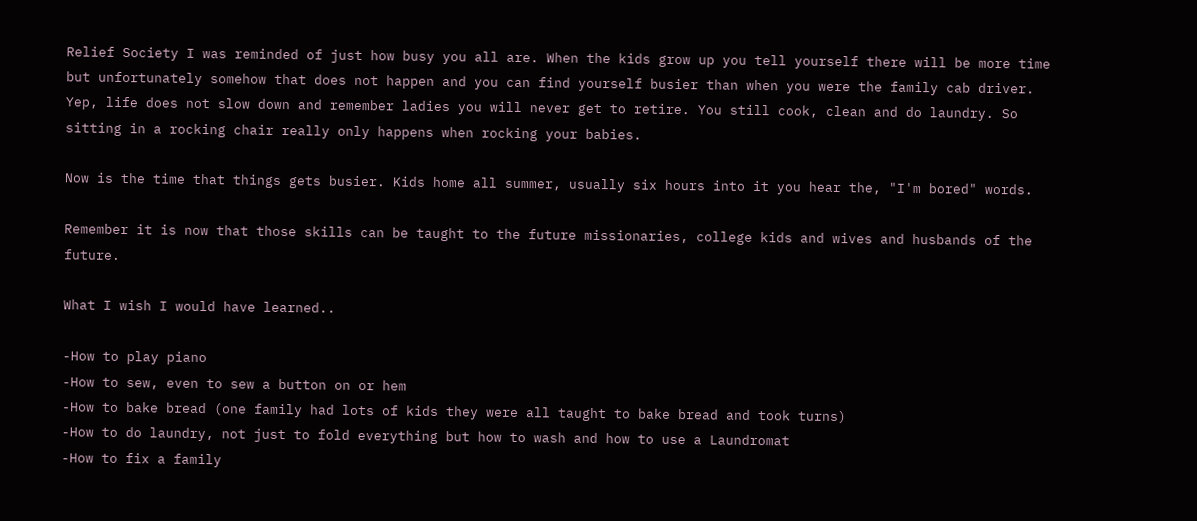Relief Society I was reminded of just how busy you all are. When the kids grow up you tell yourself there will be more time but unfortunately somehow that does not happen and you can find yourself busier than when you were the family cab driver. Yep, life does not slow down and remember ladies you will never get to retire. You still cook, clean and do laundry. So sitting in a rocking chair really only happens when rocking your babies.

Now is the time that things gets busier. Kids home all summer, usually six hours into it you hear the, "I'm bored" words.

Remember it is now that those skills can be taught to the future missionaries, college kids and wives and husbands of the future.

What I wish I would have learned..

-How to play piano
-How to sew, even to sew a button on or hem
-How to bake bread (one family had lots of kids they were all taught to bake bread and took turns)
-How to do laundry, not just to fold everything but how to wash and how to use a Laundromat
-How to fix a family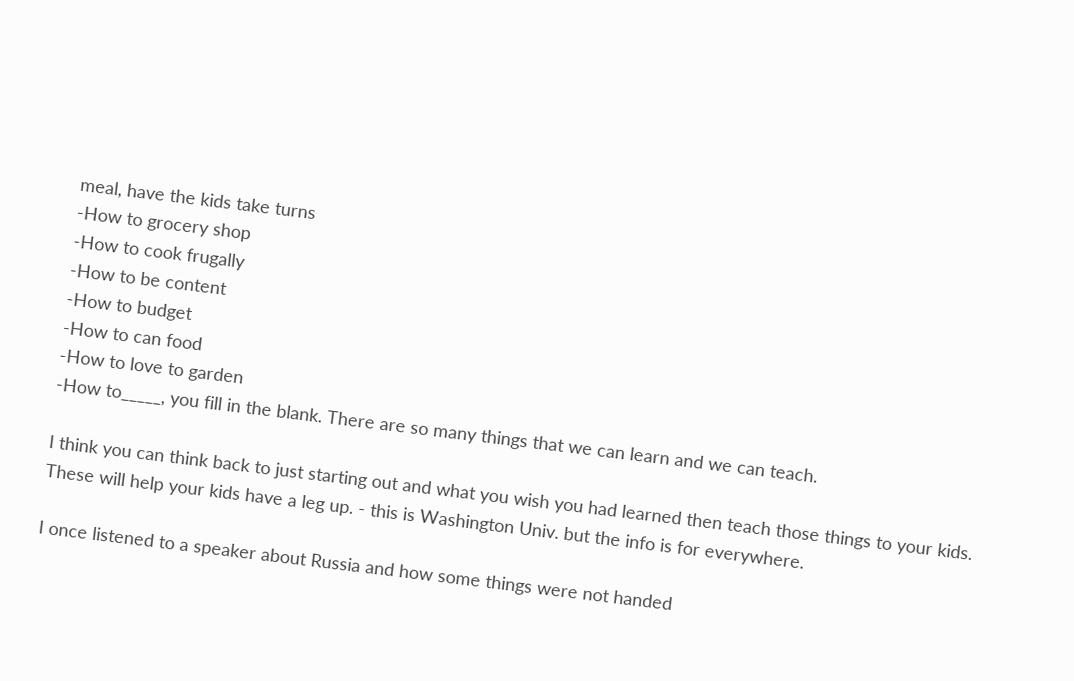meal, have the kids take turns
-How to grocery shop
-How to cook frugally
-How to be content
-How to budget
-How to can food
-How to love to garden
-How to_____, you fill in the blank. There are so many things that we can learn and we can teach.

I think you can think back to just starting out and what you wish you had learned then teach those things to your kids. These will help your kids have a leg up. - this is Washington Univ. but the info is for everywhere.

I once listened to a speaker about Russia and how some things were not handed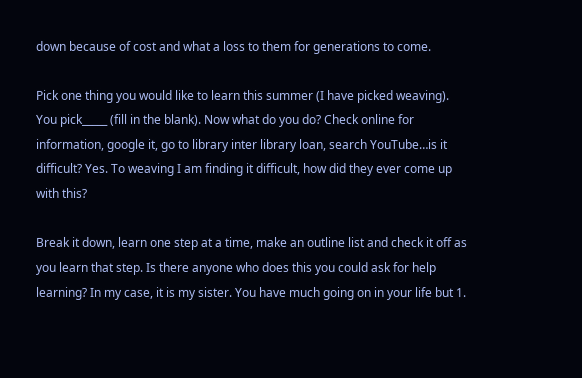down because of cost and what a loss to them for generations to come.

Pick one thing you would like to learn this summer (I have picked weaving). You pick_____ (fill in the blank). Now what do you do? Check online for information, google it, go to library inter library loan, search YouTube…is it difficult? Yes. To weaving I am finding it difficult, how did they ever come up with this?

Break it down, learn one step at a time, make an outline list and check it off as you learn that step. Is there anyone who does this you could ask for help learning? In my case, it is my sister. You have much going on in your life but 1.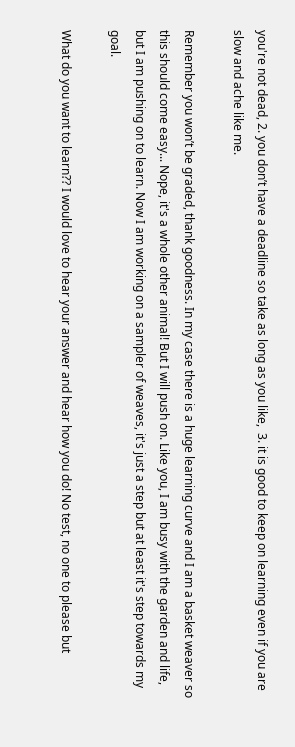you're not dead, 2. you don’t have a deadline so take as long as you like,  3. it is good to keep on learning even if you are slow and ache like me.

Remember you won’t be graded, thank goodness. In my case there is a huge learning curve and I am a basket weaver so this should come easy... Nope, it's a whole other animal! But I will push on. Like you, I am busy with the garden and life, but I am pushing on to learn. Now I am working on a sampler of weaves, it's just a step but at least it's step towards my goal.

What do you want to learn?? I would love to hear your answer and hear how you do! No test, no one to please but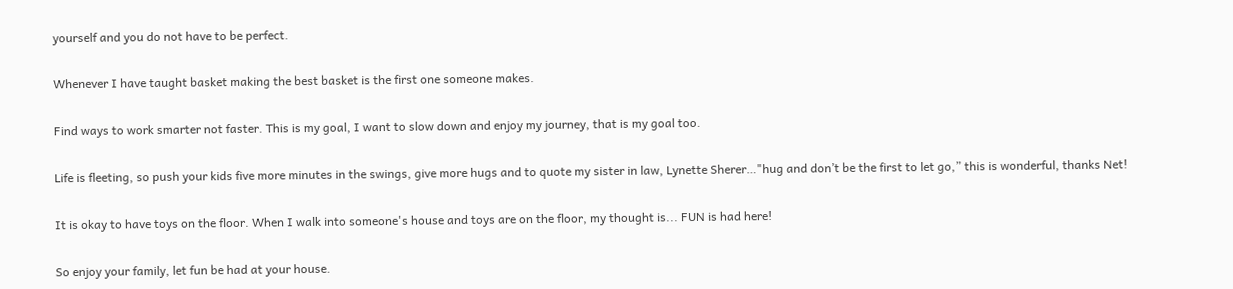yourself and you do not have to be perfect.

Whenever I have taught basket making the best basket is the first one someone makes.

Find ways to work smarter not faster. This is my goal, I want to slow down and enjoy my journey, that is my goal too.

Life is fleeting, so push your kids five more minutes in the swings, give more hugs and to quote my sister in law, Lynette Sherer…"hug and don’t be the first to let go,” this is wonderful, thanks Net!

It is okay to have toys on the floor. When I walk into someone's house and toys are on the floor, my thought is... FUN is had here!

So enjoy your family, let fun be had at your house.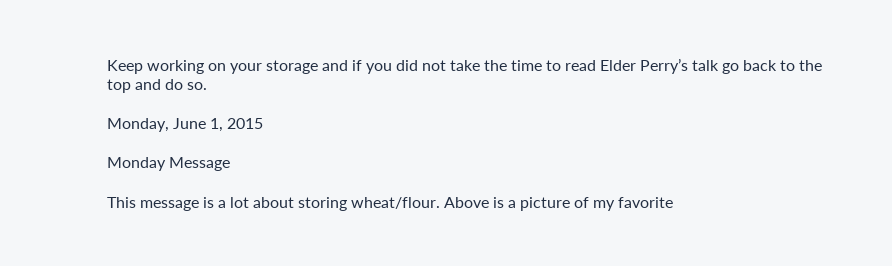Keep working on your storage and if you did not take the time to read Elder Perry’s talk go back to the top and do so.

Monday, June 1, 2015

Monday Message

This message is a lot about storing wheat/flour. Above is a picture of my favorite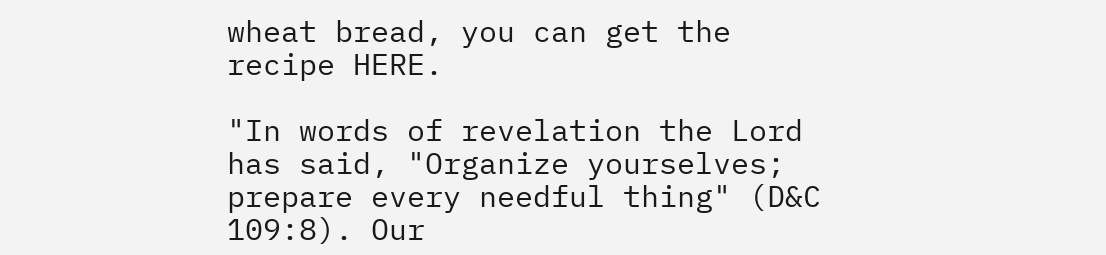wheat bread, you can get the recipe HERE.

"In words of revelation the Lord has said, "Organize yourselves; prepare every needful thing" (D&C 109:8). Our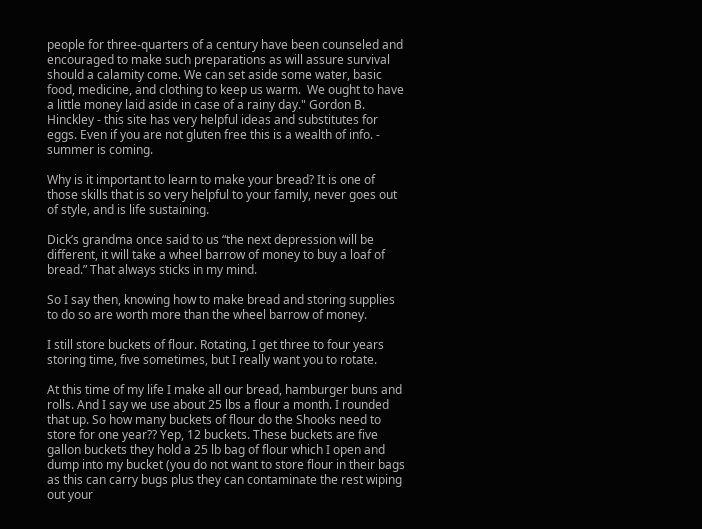people for three-quarters of a century have been counseled and encouraged to make such preparations as will assure survival should a calamity come. We can set aside some water, basic food, medicine, and clothing to keep us warm.  We ought to have a little money laid aside in case of a rainy day." Gordon B. Hinckley - this site has very helpful ideas and substitutes for eggs. Even if you are not gluten free this is a wealth of info. - summer is coming.

Why is it important to learn to make your bread? It is one of those skills that is so very helpful to your family, never goes out of style, and is life sustaining.

Dick’s grandma once said to us “the next depression will be different, it will take a wheel barrow of money to buy a loaf of bread.” That always sticks in my mind.

So I say then, knowing how to make bread and storing supplies to do so are worth more than the wheel barrow of money.

I still store buckets of flour. Rotating, I get three to four years storing time, five sometimes, but I really want you to rotate.

At this time of my life I make all our bread, hamburger buns and rolls. And I say we use about 25 lbs a flour a month. I rounded that up. So how many buckets of flour do the Shooks need to store for one year?? Yep, 12 buckets. These buckets are five gallon buckets they hold a 25 lb bag of flour which I open and dump into my bucket (you do not want to store flour in their bags as this can carry bugs plus they can contaminate the rest wiping out your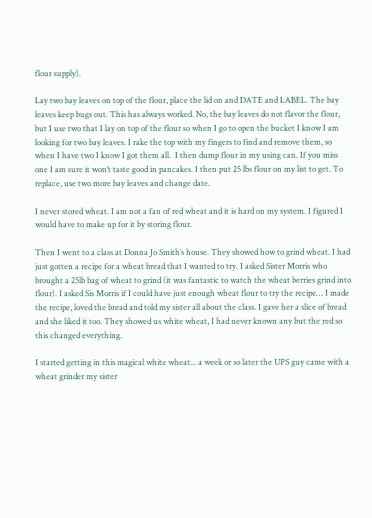flour supply).

Lay two bay leaves on top of the flour, place the lid on and DATE and LABEL. The bay leaves keep bugs out. This has always worked. No, the bay leaves do not flavor the flour, but I use two that I lay on top of the flour so when I go to open the bucket I know I am looking for two bay leaves. I rake the top with my fingers to find and remove them, so when I have two I know I got them all.  I then dump flour in my using can. If you miss one I am sure it won’t taste good in pancakes. I then put 25 lbs flour on my list to get. To replace, use two more bay leaves and change date.

I never stored wheat. I am not a fan of red wheat and it is hard on my system. I figured I would have to make up for it by storing flour.

Then I went to a class at Donna Jo Smith’s house. They showed how to grind wheat. I had just gotten a recipe for a wheat bread that I wanted to try. I asked Sister Morris who brought a 25lb bag of wheat to grind (it was fantastic to watch the wheat berries grind into flour). I asked Sis Morris if I could have just enough wheat flour to try the recipe… I made the recipe, loved the bread and told my sister all about the class. I gave her a slice of bread and she liked it too. They showed us white wheat, I had never known any but the red so this changed everything.

I started getting in this magical white wheat... a week or so later the UPS guy came with a wheat grinder my sister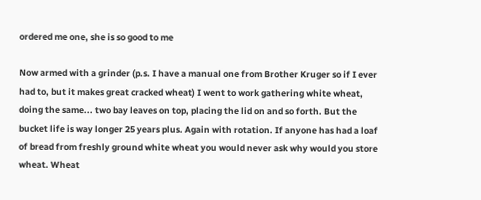ordered me one, she is so good to me

Now armed with a grinder (p.s. I have a manual one from Brother Kruger so if I ever had to, but it makes great cracked wheat) I went to work gathering white wheat, doing the same... two bay leaves on top, placing the lid on and so forth. But the bucket life is way longer 25 years plus. Again with rotation. If anyone has had a loaf of bread from freshly ground white wheat you would never ask why would you store wheat. Wheat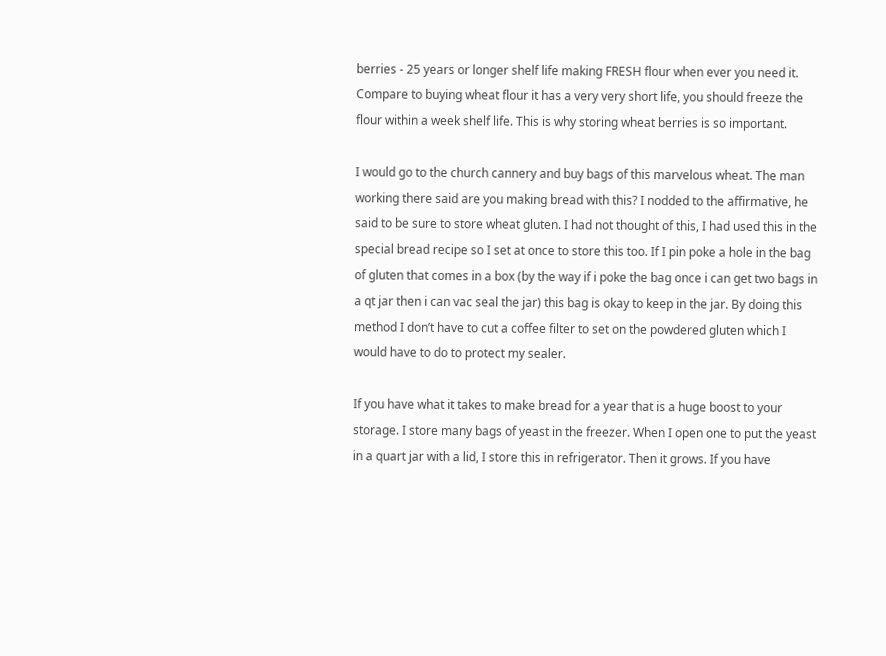berries - 25 years or longer shelf life making FRESH flour when ever you need it. Compare to buying wheat flour it has a very very short life, you should freeze the flour within a week shelf life. This is why storing wheat berries is so important.

I would go to the church cannery and buy bags of this marvelous wheat. The man working there said are you making bread with this? I nodded to the affirmative, he said to be sure to store wheat gluten. I had not thought of this, I had used this in the special bread recipe so I set at once to store this too. If I pin poke a hole in the bag of gluten that comes in a box (by the way if i poke the bag once i can get two bags in a qt jar then i can vac seal the jar) this bag is okay to keep in the jar. By doing this method I don’t have to cut a coffee filter to set on the powdered gluten which I would have to do to protect my sealer.

If you have what it takes to make bread for a year that is a huge boost to your storage. I store many bags of yeast in the freezer. When I open one to put the yeast in a quart jar with a lid, I store this in refrigerator. Then it grows. If you have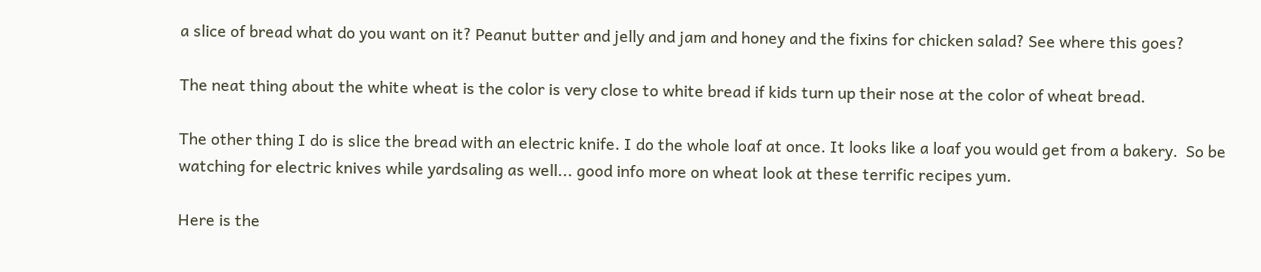a slice of bread what do you want on it? Peanut butter and jelly and jam and honey and the fixins for chicken salad? See where this goes?

The neat thing about the white wheat is the color is very close to white bread if kids turn up their nose at the color of wheat bread.

The other thing I do is slice the bread with an electric knife. I do the whole loaf at once. It looks like a loaf you would get from a bakery.  So be watching for electric knives while yardsaling as well... good info more on wheat look at these terrific recipes yum.

Here is the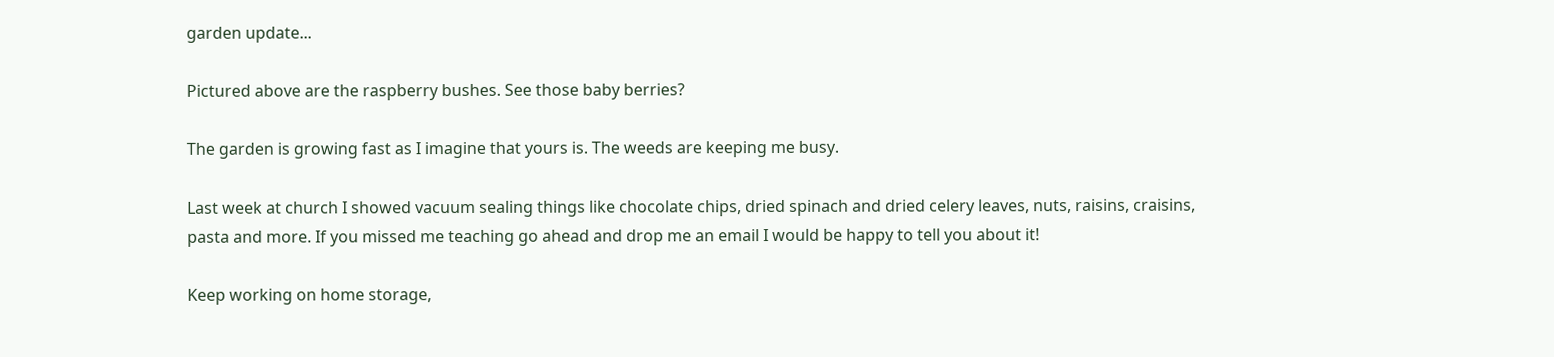garden update...

Pictured above are the raspberry bushes. See those baby berries?

The garden is growing fast as I imagine that yours is. The weeds are keeping me busy.

Last week at church I showed vacuum sealing things like chocolate chips, dried spinach and dried celery leaves, nuts, raisins, craisins, pasta and more. If you missed me teaching go ahead and drop me an email I would be happy to tell you about it!

Keep working on home storage,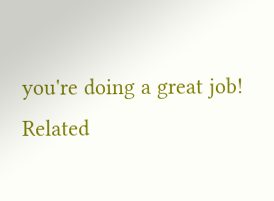you're doing a great job!
Related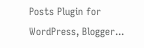Posts Plugin for WordPress, Blogger...